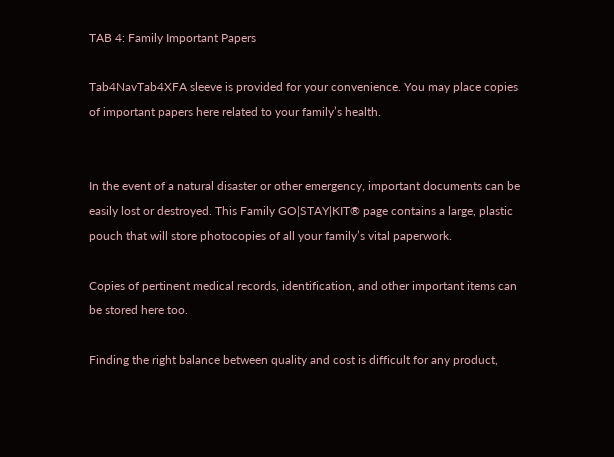TAB 4: Family Important Papers

Tab4NavTab4XFA sleeve is provided for your convenience. You may place copies of important papers here related to your family’s health.


In the event of a natural disaster or other emergency, important documents can be easily lost or destroyed. This Family GO|STAY|KIT® page contains a large, plastic pouch that will store photocopies of all your family’s vital paperwork.

Copies of pertinent medical records, identification, and other important items can be stored here too.

Finding the right balance between quality and cost is difficult for any product,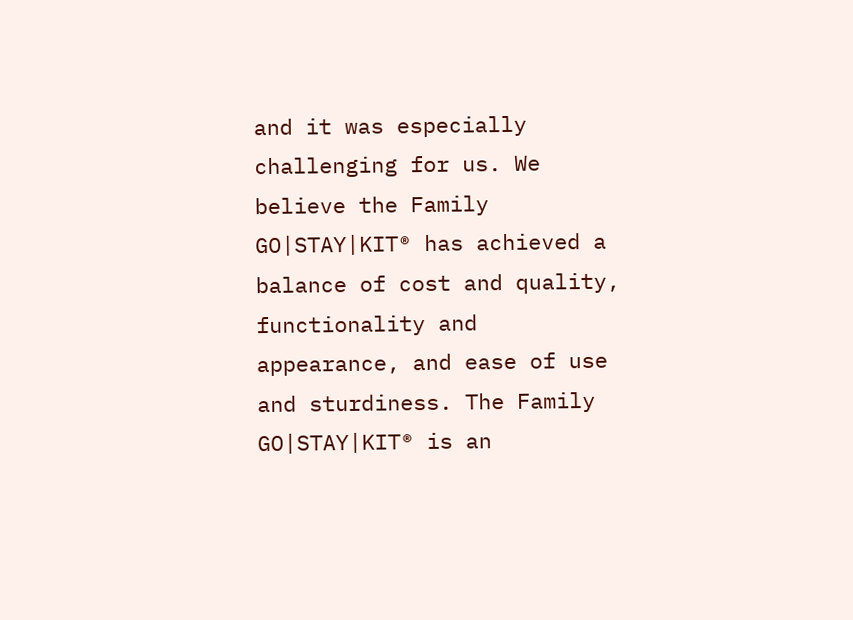and it was especially challenging for us. We believe the Family GO|STAY|KIT® has achieved a balance of cost and quality, functionality and appearance, and ease of use and sturdiness. The Family GO|STAY|KIT® is an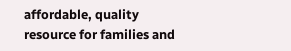affordable, quality resource for families and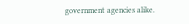government agencies alike.